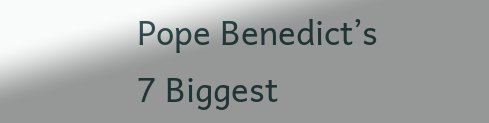Pope Benedict’s 7 Biggest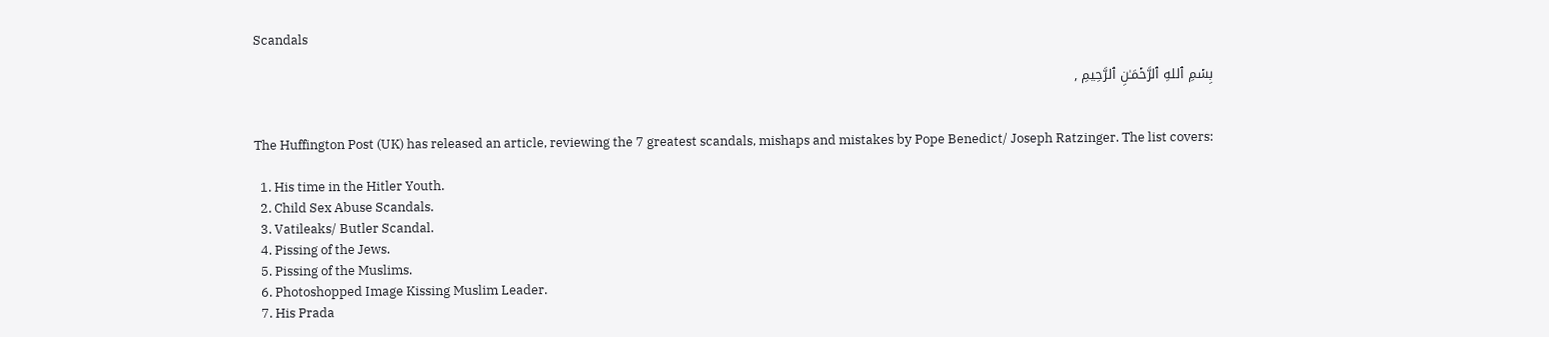Scandals

بِسۡمِ ٱللهِ ٱلرَّحۡمَـٰنِ ٱلرَّحِيمِ ,


The Huffington Post (UK) has released an article, reviewing the 7 greatest scandals, mishaps and mistakes by Pope Benedict/ Joseph Ratzinger. The list covers:

  1. His time in the Hitler Youth.
  2. Child Sex Abuse Scandals.
  3. Vatileaks/ Butler Scandal.
  4. Pissing of the Jews.
  5. Pissing of the Muslims.
  6. Photoshopped Image Kissing Muslim Leader.
  7. His Prada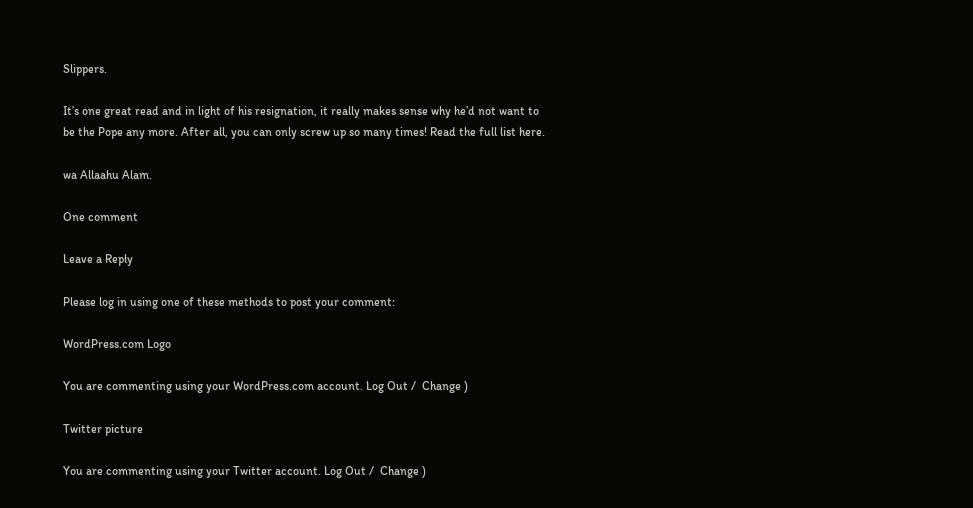Slippers.

It’s one great read and in light of his resignation, it really makes sense why he’d not want to be the Pope any more. After all, you can only screw up so many times! Read the full list here.

wa Allaahu Alam.

One comment

Leave a Reply

Please log in using one of these methods to post your comment:

WordPress.com Logo

You are commenting using your WordPress.com account. Log Out /  Change )

Twitter picture

You are commenting using your Twitter account. Log Out /  Change )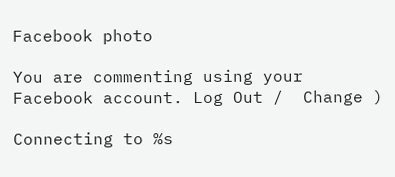Facebook photo

You are commenting using your Facebook account. Log Out /  Change )

Connecting to %s